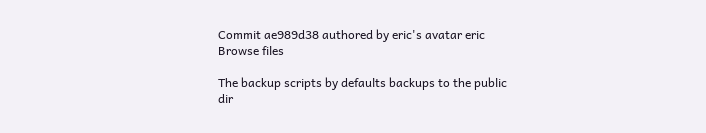Commit ae989d38 authored by eric's avatar eric
Browse files

The backup scripts by defaults backups to the public dir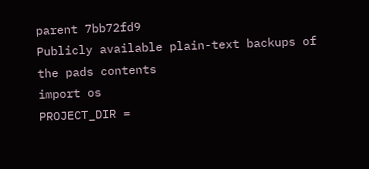parent 7bb72fd9
Publicly available plain-text backups of the pads contents
import os
PROJECT_DIR =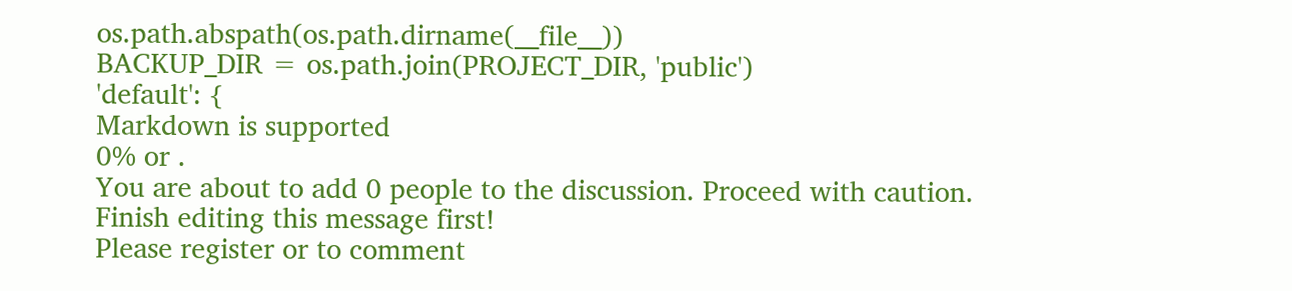os.path.abspath(os.path.dirname(__file__))
BACKUP_DIR = os.path.join(PROJECT_DIR, 'public')
'default': {
Markdown is supported
0% or .
You are about to add 0 people to the discussion. Proceed with caution.
Finish editing this message first!
Please register or to comment